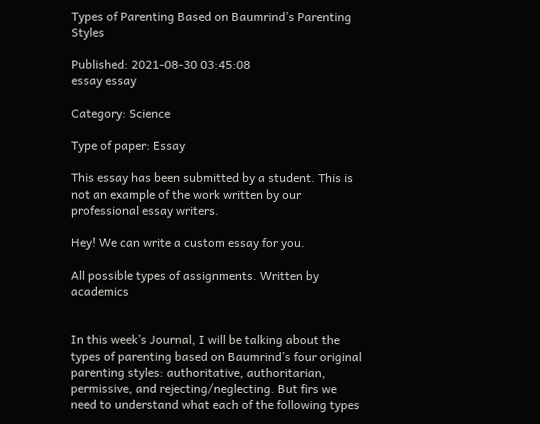Types of Parenting Based on Baumrind’s Parenting Styles

Published: 2021-08-30 03:45:08
essay essay

Category: Science

Type of paper: Essay

This essay has been submitted by a student. This is not an example of the work written by our professional essay writers.

Hey! We can write a custom essay for you.

All possible types of assignments. Written by academics


In this week’s Journal, I will be talking about the types of parenting based on Baumrind’s four original parenting styles: authoritative, authoritarian, permissive, and rejecting/neglecting. But firs we need to understand what each of the following types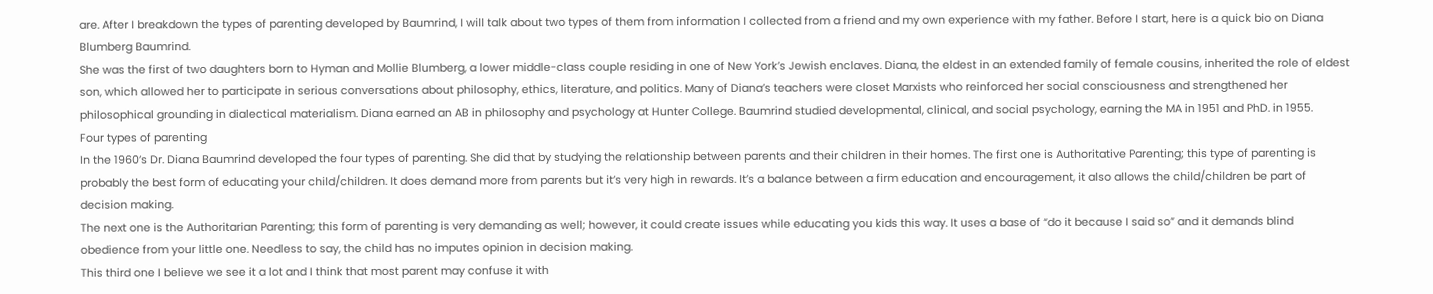are. After I breakdown the types of parenting developed by Baumrind, I will talk about two types of them from information I collected from a friend and my own experience with my father. Before I start, here is a quick bio on Diana Blumberg Baumrind.
She was the first of two daughters born to Hyman and Mollie Blumberg, a lower middle-class couple residing in one of New York’s Jewish enclaves. Diana, the eldest in an extended family of female cousins, inherited the role of eldest son, which allowed her to participate in serious conversations about philosophy, ethics, literature, and politics. Many of Diana’s teachers were closet Marxists who reinforced her social consciousness and strengthened her philosophical grounding in dialectical materialism. Diana earned an AB in philosophy and psychology at Hunter College. Baumrind studied developmental, clinical, and social psychology, earning the MA in 1951 and PhD. in 1955.
Four types of parenting
In the 1960’s Dr. Diana Baumrind developed the four types of parenting. She did that by studying the relationship between parents and their children in their homes. The first one is Authoritative Parenting; this type of parenting is probably the best form of educating your child/children. It does demand more from parents but it’s very high in rewards. It’s a balance between a firm education and encouragement, it also allows the child/children be part of decision making.
The next one is the Authoritarian Parenting; this form of parenting is very demanding as well; however, it could create issues while educating you kids this way. It uses a base of “do it because I said so” and it demands blind obedience from your little one. Needless to say, the child has no imputes opinion in decision making.
This third one I believe we see it a lot and I think that most parent may confuse it with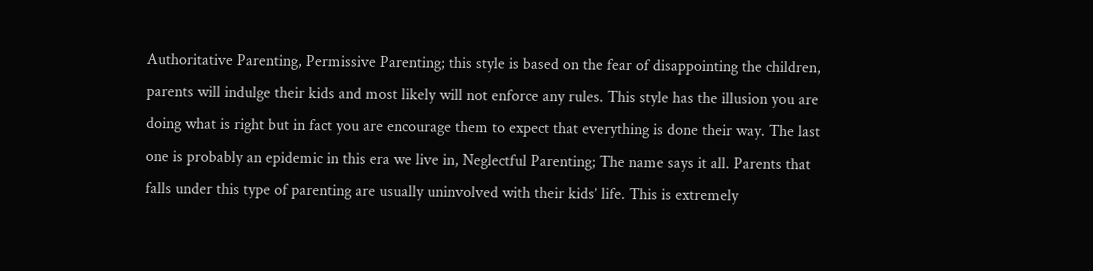Authoritative Parenting, Permissive Parenting; this style is based on the fear of disappointing the children, parents will indulge their kids and most likely will not enforce any rules. This style has the illusion you are doing what is right but in fact you are encourage them to expect that everything is done their way. The last one is probably an epidemic in this era we live in, Neglectful Parenting; The name says it all. Parents that falls under this type of parenting are usually uninvolved with their kids’ life. This is extremely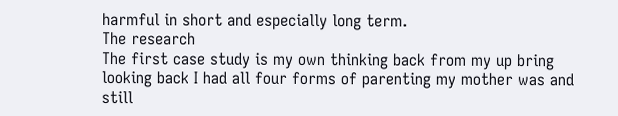harmful in short and especially long term.
The research
The first case study is my own thinking back from my up bring looking back I had all four forms of parenting my mother was and still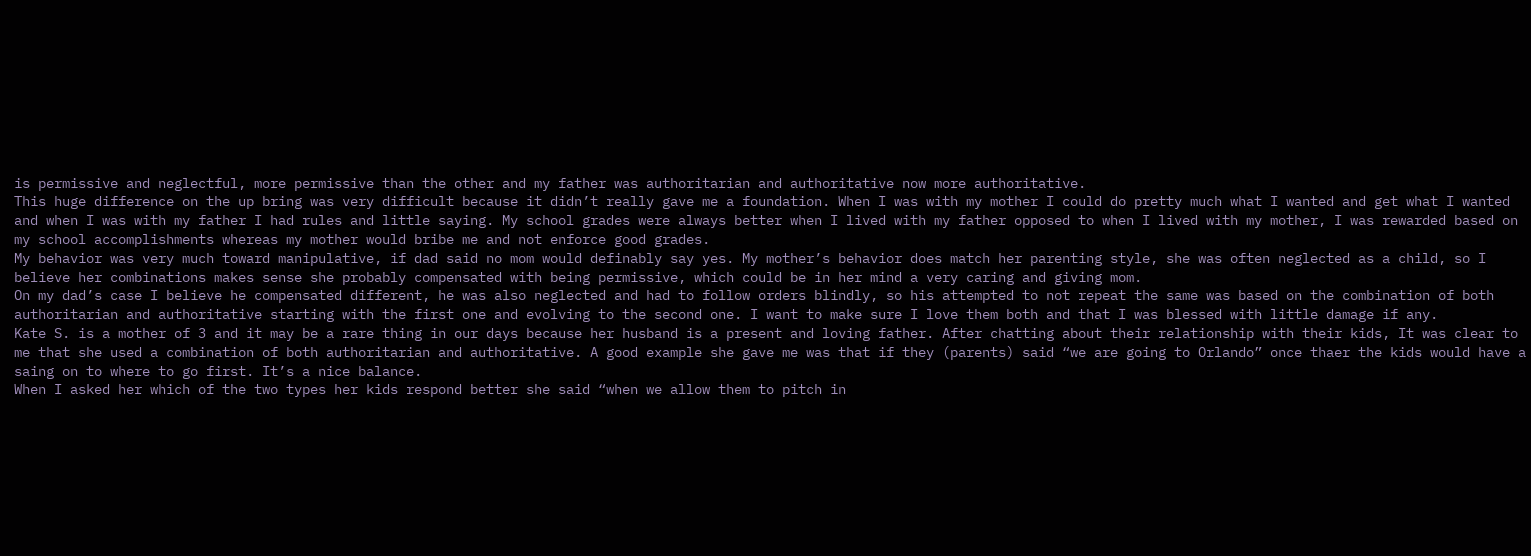is permissive and neglectful, more permissive than the other and my father was authoritarian and authoritative now more authoritative.
This huge difference on the up bring was very difficult because it didn’t really gave me a foundation. When I was with my mother I could do pretty much what I wanted and get what I wanted and when I was with my father I had rules and little saying. My school grades were always better when I lived with my father opposed to when I lived with my mother, I was rewarded based on my school accomplishments whereas my mother would bribe me and not enforce good grades.
My behavior was very much toward manipulative, if dad said no mom would definably say yes. My mother’s behavior does match her parenting style, she was often neglected as a child, so I believe her combinations makes sense she probably compensated with being permissive, which could be in her mind a very caring and giving mom.
On my dad’s case I believe he compensated different, he was also neglected and had to follow orders blindly, so his attempted to not repeat the same was based on the combination of both authoritarian and authoritative starting with the first one and evolving to the second one. I want to make sure I love them both and that I was blessed with little damage if any.
Kate S. is a mother of 3 and it may be a rare thing in our days because her husband is a present and loving father. After chatting about their relationship with their kids, It was clear to me that she used a combination of both authoritarian and authoritative. A good example she gave me was that if they (parents) said “we are going to Orlando” once thaer the kids would have a saing on to where to go first. It’s a nice balance.
When I asked her which of the two types her kids respond better she said “when we allow them to pitch in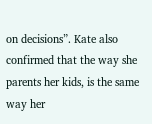on decisions”. Kate also confirmed that the way she parents her kids, is the same way her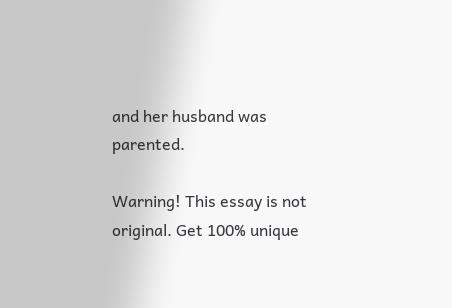and her husband was parented.

Warning! This essay is not original. Get 100% unique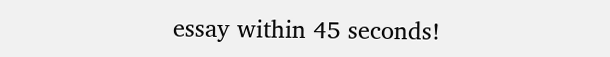essay within 45 seconds!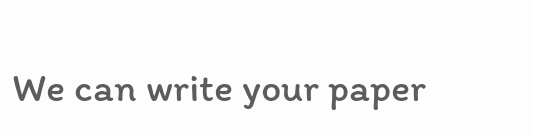We can write your paper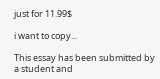just for 11.99$

i want to copy...

This essay has been submitted by a student and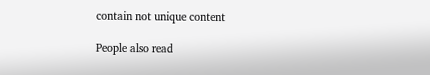contain not unique content

People also read